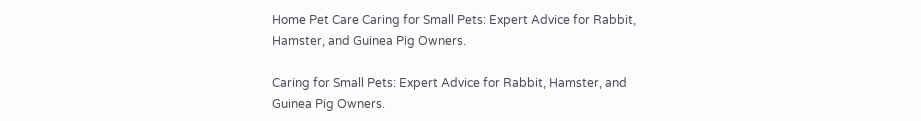Home Pet Care Caring for Small Pets: Expert Advice for Rabbit, Hamster, and Guinea Pig Owners.

Caring for Small Pets: Expert Advice for Rabbit, Hamster, and Guinea Pig Owners.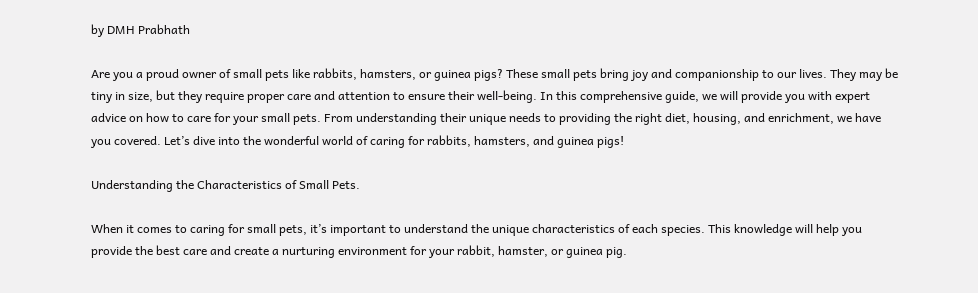by DMH Prabhath

Are you a proud owner of small pets like rabbits, hamsters, or guinea pigs? These small pets bring joy and companionship to our lives. They may be tiny in size, but they require proper care and attention to ensure their well-being. In this comprehensive guide, we will provide you with expert advice on how to care for your small pets. From understanding their unique needs to providing the right diet, housing, and enrichment, we have you covered. Let’s dive into the wonderful world of caring for rabbits, hamsters, and guinea pigs!

Understanding the Characteristics of Small Pets.

When it comes to caring for small pets, it’s important to understand the unique characteristics of each species. This knowledge will help you provide the best care and create a nurturing environment for your rabbit, hamster, or guinea pig.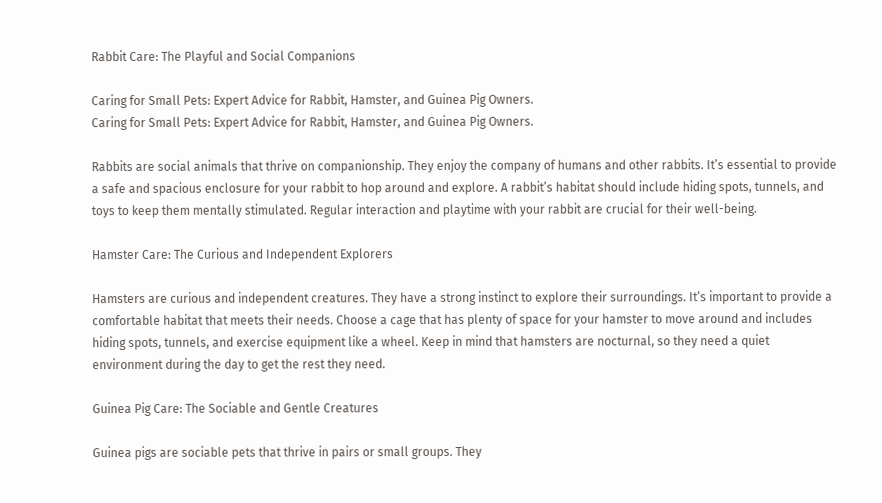Rabbit Care: The Playful and Social Companions

Caring for Small Pets: Expert Advice for Rabbit, Hamster, and Guinea Pig Owners.
Caring for Small Pets: Expert Advice for Rabbit, Hamster, and Guinea Pig Owners.

Rabbits are social animals that thrive on companionship. They enjoy the company of humans and other rabbits. It’s essential to provide a safe and spacious enclosure for your rabbit to hop around and explore. A rabbit’s habitat should include hiding spots, tunnels, and toys to keep them mentally stimulated. Regular interaction and playtime with your rabbit are crucial for their well-being.

Hamster Care: The Curious and Independent Explorers

Hamsters are curious and independent creatures. They have a strong instinct to explore their surroundings. It’s important to provide a comfortable habitat that meets their needs. Choose a cage that has plenty of space for your hamster to move around and includes hiding spots, tunnels, and exercise equipment like a wheel. Keep in mind that hamsters are nocturnal, so they need a quiet environment during the day to get the rest they need.

Guinea Pig Care: The Sociable and Gentle Creatures

Guinea pigs are sociable pets that thrive in pairs or small groups. They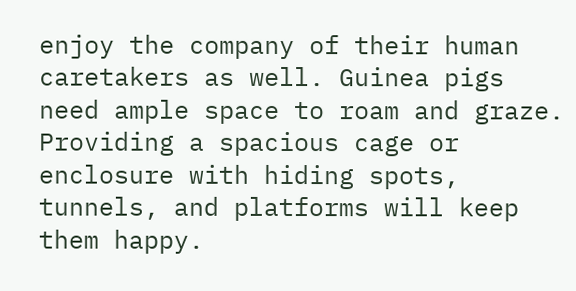enjoy the company of their human caretakers as well. Guinea pigs need ample space to roam and graze. Providing a spacious cage or enclosure with hiding spots, tunnels, and platforms will keep them happy.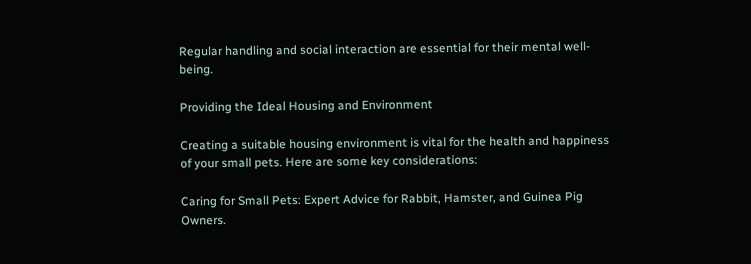Regular handling and social interaction are essential for their mental well-being.

Providing the Ideal Housing and Environment

Creating a suitable housing environment is vital for the health and happiness of your small pets. Here are some key considerations:

Caring for Small Pets: Expert Advice for Rabbit, Hamster, and Guinea Pig Owners.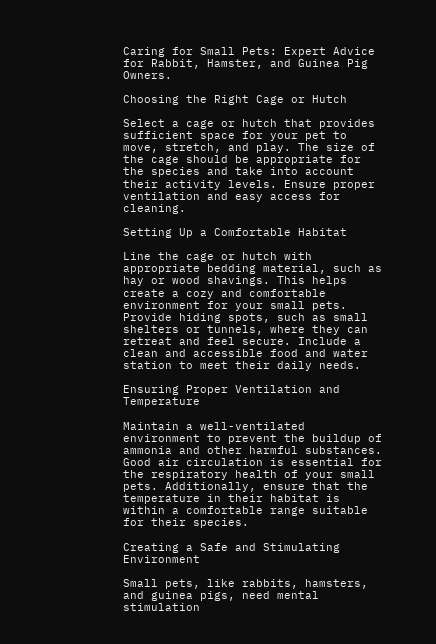Caring for Small Pets: Expert Advice for Rabbit, Hamster, and Guinea Pig Owners.

Choosing the Right Cage or Hutch

Select a cage or hutch that provides sufficient space for your pet to move, stretch, and play. The size of the cage should be appropriate for the species and take into account their activity levels. Ensure proper ventilation and easy access for cleaning.

Setting Up a Comfortable Habitat

Line the cage or hutch with appropriate bedding material, such as hay or wood shavings. This helps create a cozy and comfortable environment for your small pets. Provide hiding spots, such as small shelters or tunnels, where they can retreat and feel secure. Include a clean and accessible food and water station to meet their daily needs.

Ensuring Proper Ventilation and Temperature

Maintain a well-ventilated environment to prevent the buildup of ammonia and other harmful substances. Good air circulation is essential for the respiratory health of your small pets. Additionally, ensure that the temperature in their habitat is within a comfortable range suitable for their species.

Creating a Safe and Stimulating Environment

Small pets, like rabbits, hamsters, and guinea pigs, need mental stimulation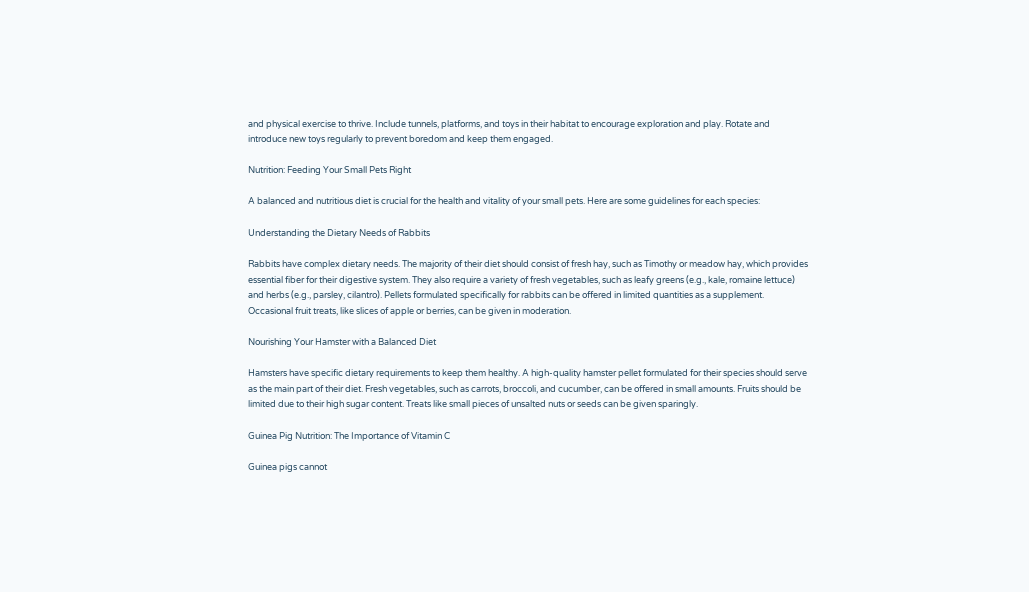and physical exercise to thrive. Include tunnels, platforms, and toys in their habitat to encourage exploration and play. Rotate and introduce new toys regularly to prevent boredom and keep them engaged.

Nutrition: Feeding Your Small Pets Right

A balanced and nutritious diet is crucial for the health and vitality of your small pets. Here are some guidelines for each species:

Understanding the Dietary Needs of Rabbits

Rabbits have complex dietary needs. The majority of their diet should consist of fresh hay, such as Timothy or meadow hay, which provides essential fiber for their digestive system. They also require a variety of fresh vegetables, such as leafy greens (e.g., kale, romaine lettuce) and herbs (e.g., parsley, cilantro). Pellets formulated specifically for rabbits can be offered in limited quantities as a supplement. Occasional fruit treats, like slices of apple or berries, can be given in moderation.

Nourishing Your Hamster with a Balanced Diet

Hamsters have specific dietary requirements to keep them healthy. A high-quality hamster pellet formulated for their species should serve as the main part of their diet. Fresh vegetables, such as carrots, broccoli, and cucumber, can be offered in small amounts. Fruits should be limited due to their high sugar content. Treats like small pieces of unsalted nuts or seeds can be given sparingly.

Guinea Pig Nutrition: The Importance of Vitamin C

Guinea pigs cannot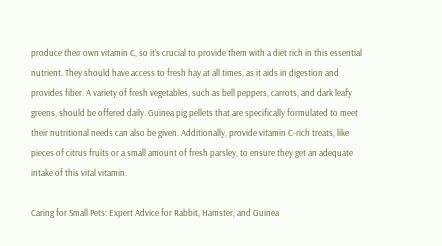produce their own vitamin C, so it’s crucial to provide them with a diet rich in this essential nutrient. They should have access to fresh hay at all times, as it aids in digestion and provides fiber. A variety of fresh vegetables, such as bell peppers, carrots, and dark leafy greens, should be offered daily. Guinea pig pellets that are specifically formulated to meet their nutritional needs can also be given. Additionally, provide vitamin C-rich treats, like pieces of citrus fruits or a small amount of fresh parsley, to ensure they get an adequate intake of this vital vitamin.

Caring for Small Pets: Expert Advice for Rabbit, Hamster, and Guinea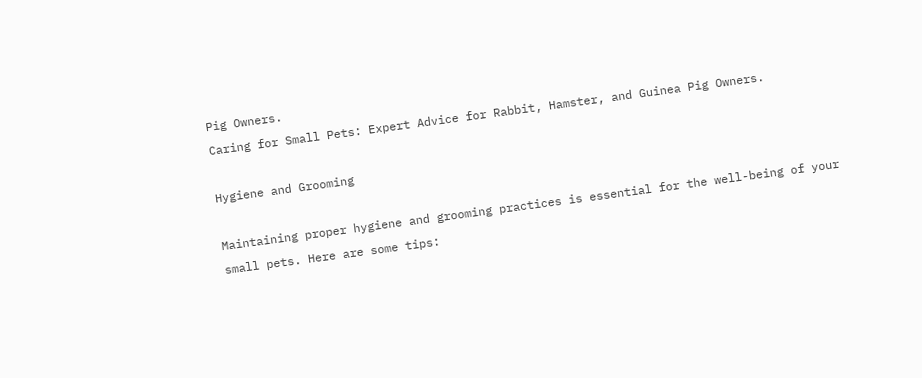Pig Owners.
Caring for Small Pets: Expert Advice for Rabbit, Hamster, and Guinea Pig Owners.

Hygiene and Grooming

Maintaining proper hygiene and grooming practices is essential for the well-being of your small pets. Here are some tips: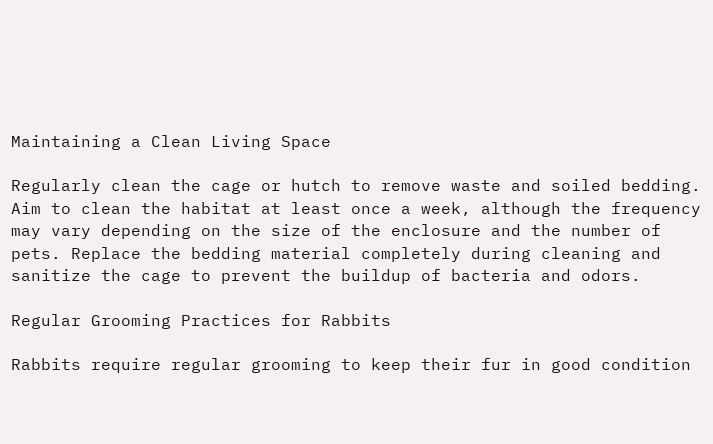Maintaining a Clean Living Space

Regularly clean the cage or hutch to remove waste and soiled bedding. Aim to clean the habitat at least once a week, although the frequency may vary depending on the size of the enclosure and the number of pets. Replace the bedding material completely during cleaning and sanitize the cage to prevent the buildup of bacteria and odors.

Regular Grooming Practices for Rabbits

Rabbits require regular grooming to keep their fur in good condition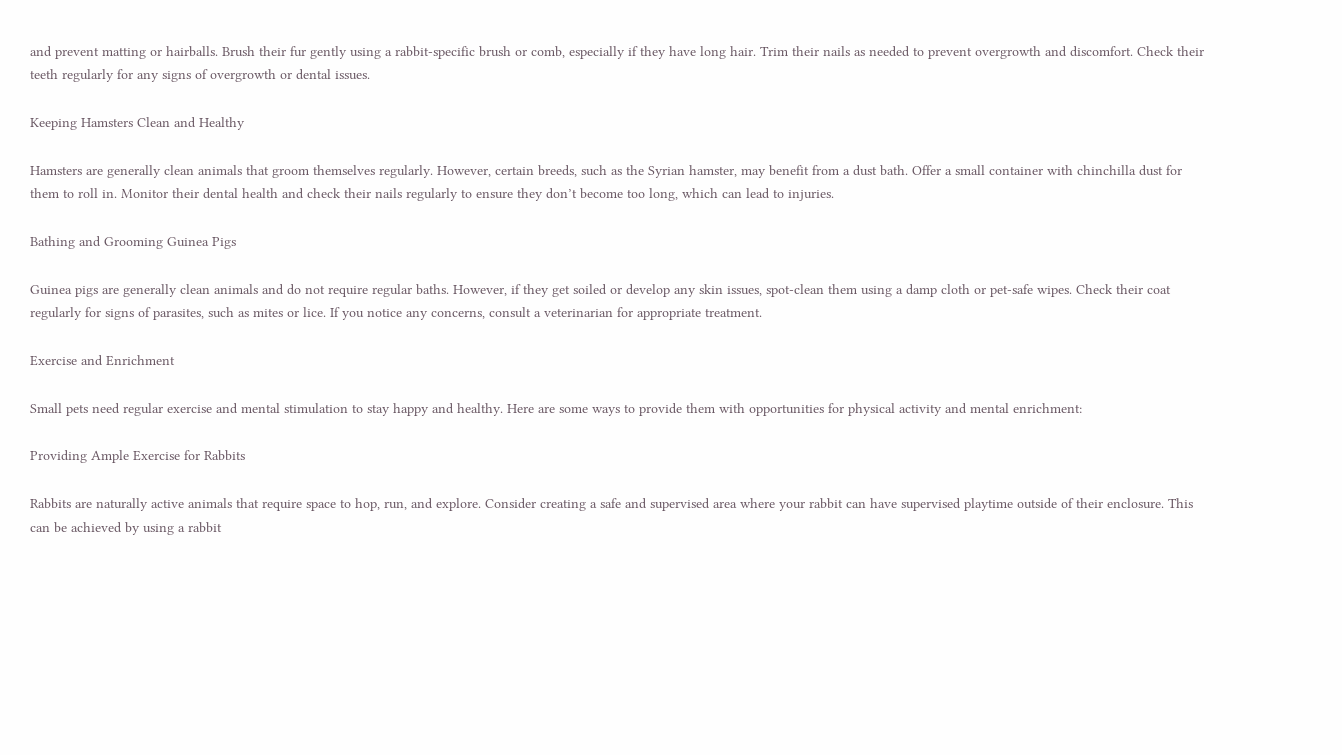and prevent matting or hairballs. Brush their fur gently using a rabbit-specific brush or comb, especially if they have long hair. Trim their nails as needed to prevent overgrowth and discomfort. Check their teeth regularly for any signs of overgrowth or dental issues.

Keeping Hamsters Clean and Healthy

Hamsters are generally clean animals that groom themselves regularly. However, certain breeds, such as the Syrian hamster, may benefit from a dust bath. Offer a small container with chinchilla dust for them to roll in. Monitor their dental health and check their nails regularly to ensure they don’t become too long, which can lead to injuries.

Bathing and Grooming Guinea Pigs

Guinea pigs are generally clean animals and do not require regular baths. However, if they get soiled or develop any skin issues, spot-clean them using a damp cloth or pet-safe wipes. Check their coat regularly for signs of parasites, such as mites or lice. If you notice any concerns, consult a veterinarian for appropriate treatment.

Exercise and Enrichment

Small pets need regular exercise and mental stimulation to stay happy and healthy. Here are some ways to provide them with opportunities for physical activity and mental enrichment:

Providing Ample Exercise for Rabbits

Rabbits are naturally active animals that require space to hop, run, and explore. Consider creating a safe and supervised area where your rabbit can have supervised playtime outside of their enclosure. This can be achieved by using a rabbit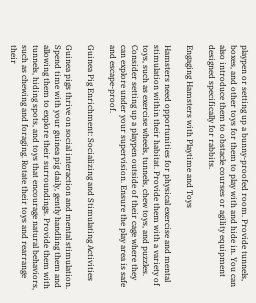playpen or setting up a bunny-proofed room. Provide tunnels, boxes, and other toys for them to play with and hide in. You can also introduce them to obstacle courses or agility equipment designed specifically for rabbits.

Engaging Hamsters with Playtime and Toys

Hamsters need opportunities for physical exercise and mental stimulation within their habitat. Provide them with a variety of toys, such as exercise wheels, tunnels, chew toys, and puzzles. Consider setting up a playpen outside of their cage where they can explore under your supervision. Ensure the play area is safe and escape-proof.

Guinea Pig Enrichment: Socializing and Stimulating Activities

Guinea pigs thrive on social interaction and mental stimulation. Spend time with your guinea pig daily, gently handling them and allowing them to explore their surroundings. Provide them with tunnels, hiding spots, and toys that encourage natural behaviors, such as chewing and foraging. Rotate their toys and rearrange their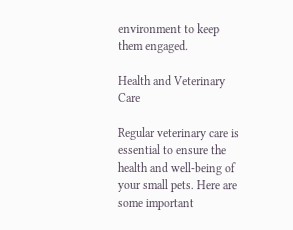environment to keep them engaged.

Health and Veterinary Care

Regular veterinary care is essential to ensure the health and well-being of your small pets. Here are some important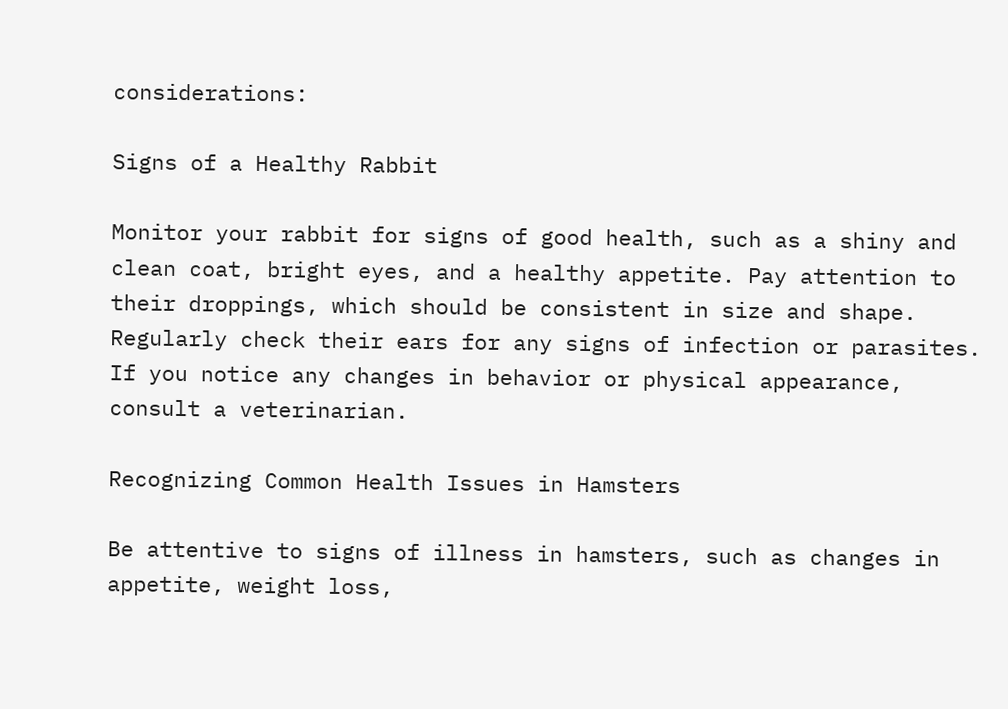considerations:

Signs of a Healthy Rabbit

Monitor your rabbit for signs of good health, such as a shiny and clean coat, bright eyes, and a healthy appetite. Pay attention to their droppings, which should be consistent in size and shape. Regularly check their ears for any signs of infection or parasites. If you notice any changes in behavior or physical appearance, consult a veterinarian.

Recognizing Common Health Issues in Hamsters

Be attentive to signs of illness in hamsters, such as changes in appetite, weight loss,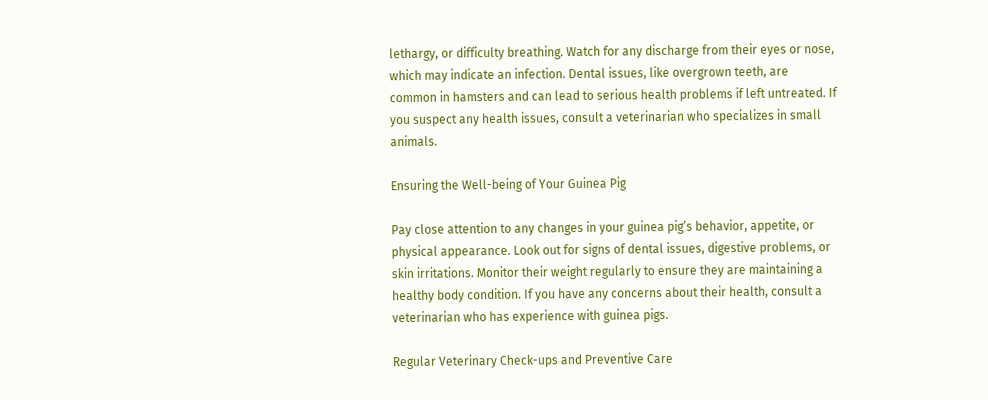lethargy, or difficulty breathing. Watch for any discharge from their eyes or nose, which may indicate an infection. Dental issues, like overgrown teeth, are common in hamsters and can lead to serious health problems if left untreated. If you suspect any health issues, consult a veterinarian who specializes in small animals.

Ensuring the Well-being of Your Guinea Pig

Pay close attention to any changes in your guinea pig’s behavior, appetite, or physical appearance. Look out for signs of dental issues, digestive problems, or skin irritations. Monitor their weight regularly to ensure they are maintaining a healthy body condition. If you have any concerns about their health, consult a veterinarian who has experience with guinea pigs.

Regular Veterinary Check-ups and Preventive Care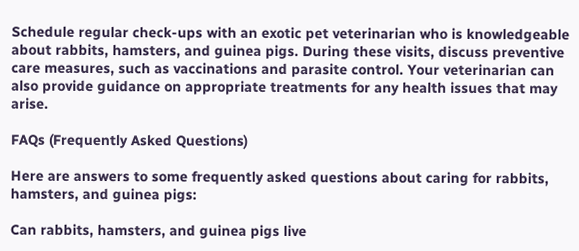Schedule regular check-ups with an exotic pet veterinarian who is knowledgeable about rabbits, hamsters, and guinea pigs. During these visits, discuss preventive care measures, such as vaccinations and parasite control. Your veterinarian can also provide guidance on appropriate treatments for any health issues that may arise.

FAQs (Frequently Asked Questions)

Here are answers to some frequently asked questions about caring for rabbits, hamsters, and guinea pigs:

Can rabbits, hamsters, and guinea pigs live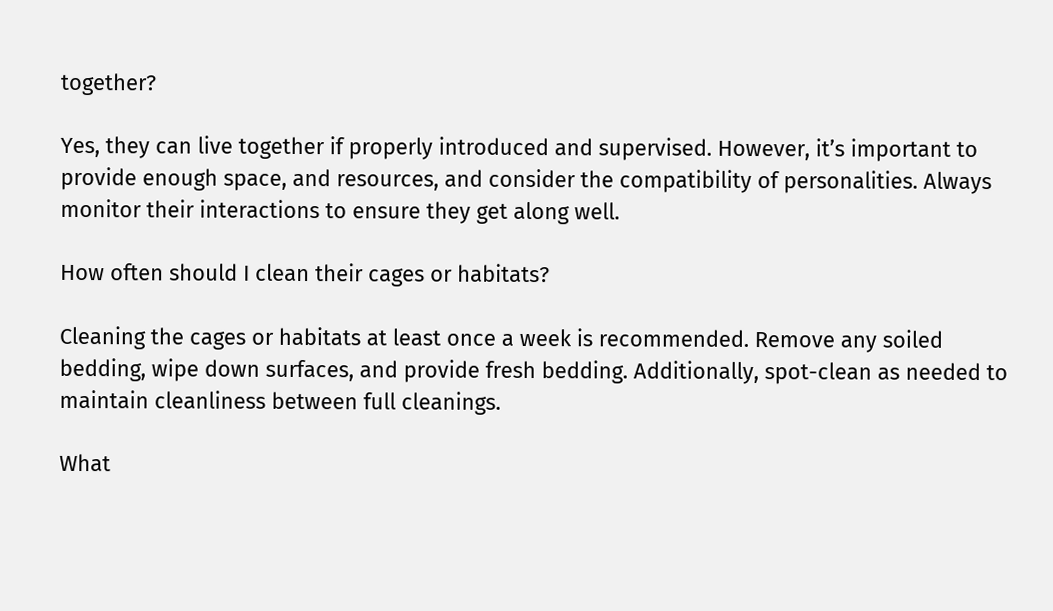together?

Yes, they can live together if properly introduced and supervised. However, it’s important to provide enough space, and resources, and consider the compatibility of personalities. Always monitor their interactions to ensure they get along well.

How often should I clean their cages or habitats?

Cleaning the cages or habitats at least once a week is recommended. Remove any soiled bedding, wipe down surfaces, and provide fresh bedding. Additionally, spot-clean as needed to maintain cleanliness between full cleanings.

What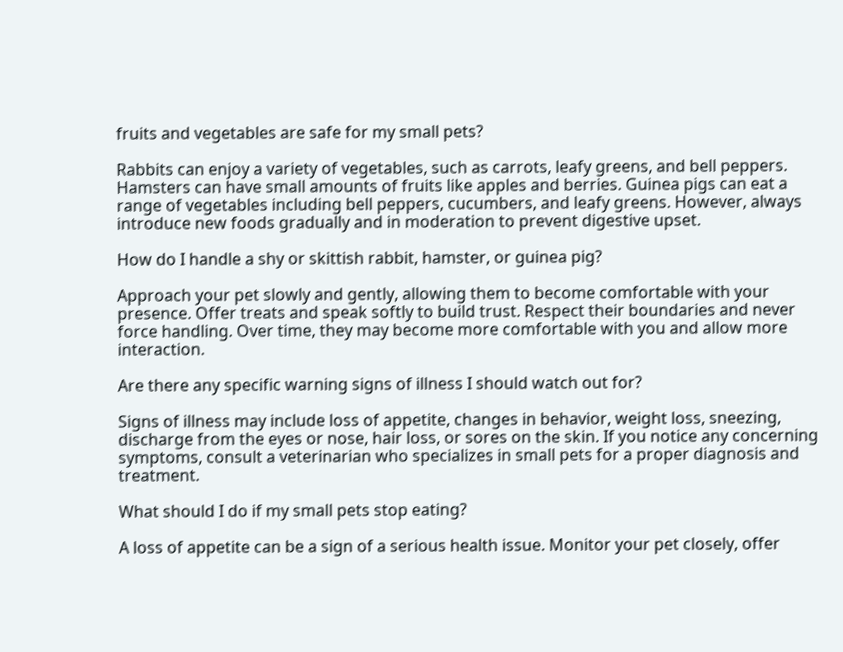fruits and vegetables are safe for my small pets?

Rabbits can enjoy a variety of vegetables, such as carrots, leafy greens, and bell peppers. Hamsters can have small amounts of fruits like apples and berries. Guinea pigs can eat a range of vegetables including bell peppers, cucumbers, and leafy greens. However, always introduce new foods gradually and in moderation to prevent digestive upset.

How do I handle a shy or skittish rabbit, hamster, or guinea pig?

Approach your pet slowly and gently, allowing them to become comfortable with your presence. Offer treats and speak softly to build trust. Respect their boundaries and never force handling. Over time, they may become more comfortable with you and allow more interaction.

Are there any specific warning signs of illness I should watch out for?

Signs of illness may include loss of appetite, changes in behavior, weight loss, sneezing, discharge from the eyes or nose, hair loss, or sores on the skin. If you notice any concerning symptoms, consult a veterinarian who specializes in small pets for a proper diagnosis and treatment.

What should I do if my small pets stop eating?

A loss of appetite can be a sign of a serious health issue. Monitor your pet closely, offer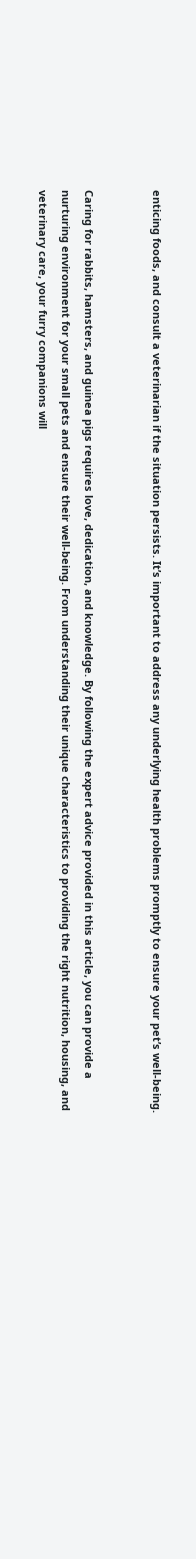enticing foods, and consult a veterinarian if the situation persists. It’s important to address any underlying health problems promptly to ensure your pet’s well-being.


Caring for rabbits, hamsters, and guinea pigs requires love, dedication, and knowledge. By following the expert advice provided in this article, you can provide a nurturing environment for your small pets and ensure their well-being. From understanding their unique characteristics to providing the right nutrition, housing, and veterinary care, your furry companions will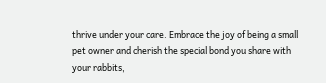thrive under your care. Embrace the joy of being a small pet owner and cherish the special bond you share with your rabbits,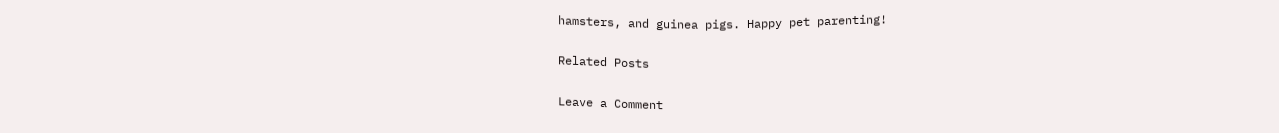hamsters, and guinea pigs. Happy pet parenting!

Related Posts

Leave a Comment